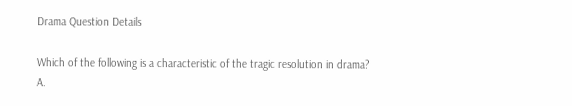Drama Question Details

Which of the following is a characteristic of the tragic resolution in drama?
A.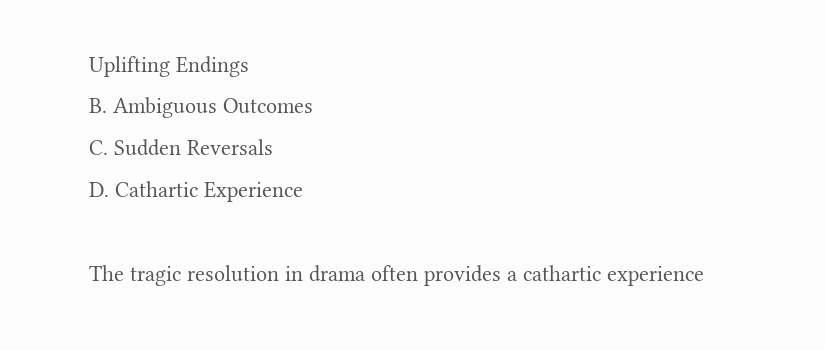Uplifting Endings
B. Ambiguous Outcomes
C. Sudden Reversals
D. Cathartic Experience

The tragic resolution in drama often provides a cathartic experience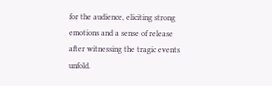for the audience, eliciting strong emotions and a sense of release after witnessing the tragic events unfold.